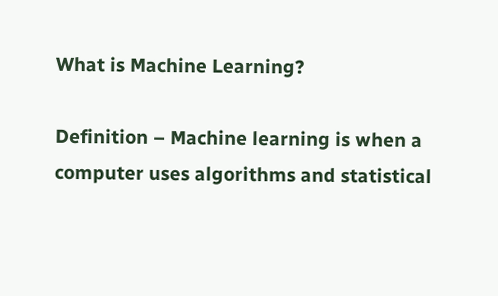What is Machine Learning?

Definition – Machine learning is when a computer uses algorithms and statistical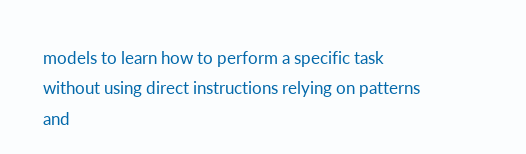models to learn how to perform a specific task without using direct instructions relying on patterns and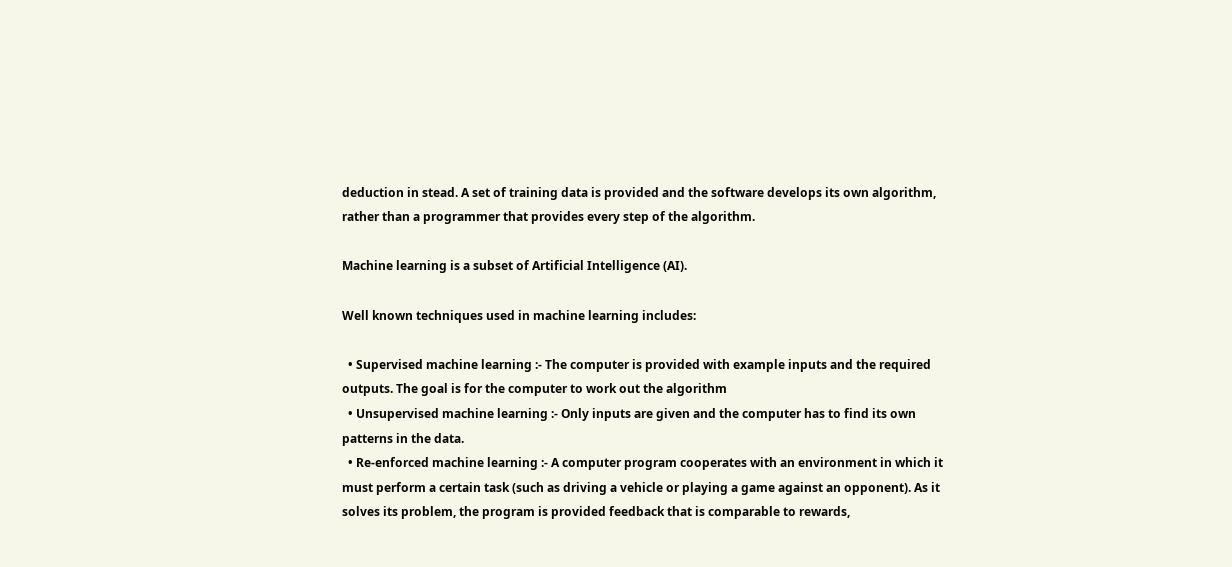deduction in stead. A set of training data is provided and the software develops its own algorithm, rather than a programmer that provides every step of the algorithm.

Machine learning is a subset of Artificial Intelligence (AI).

Well known techniques used in machine learning includes:

  • Supervised machine learning :- The computer is provided with example inputs and the required outputs. The goal is for the computer to work out the algorithm
  • Unsupervised machine learning :- Only inputs are given and the computer has to find its own patterns in the data.
  • Re-enforced machine learning :- A computer program cooperates with an environment in which it must perform a certain task (such as driving a vehicle or playing a game against an opponent). As it solves its problem, the program is provided feedback that is comparable to rewards,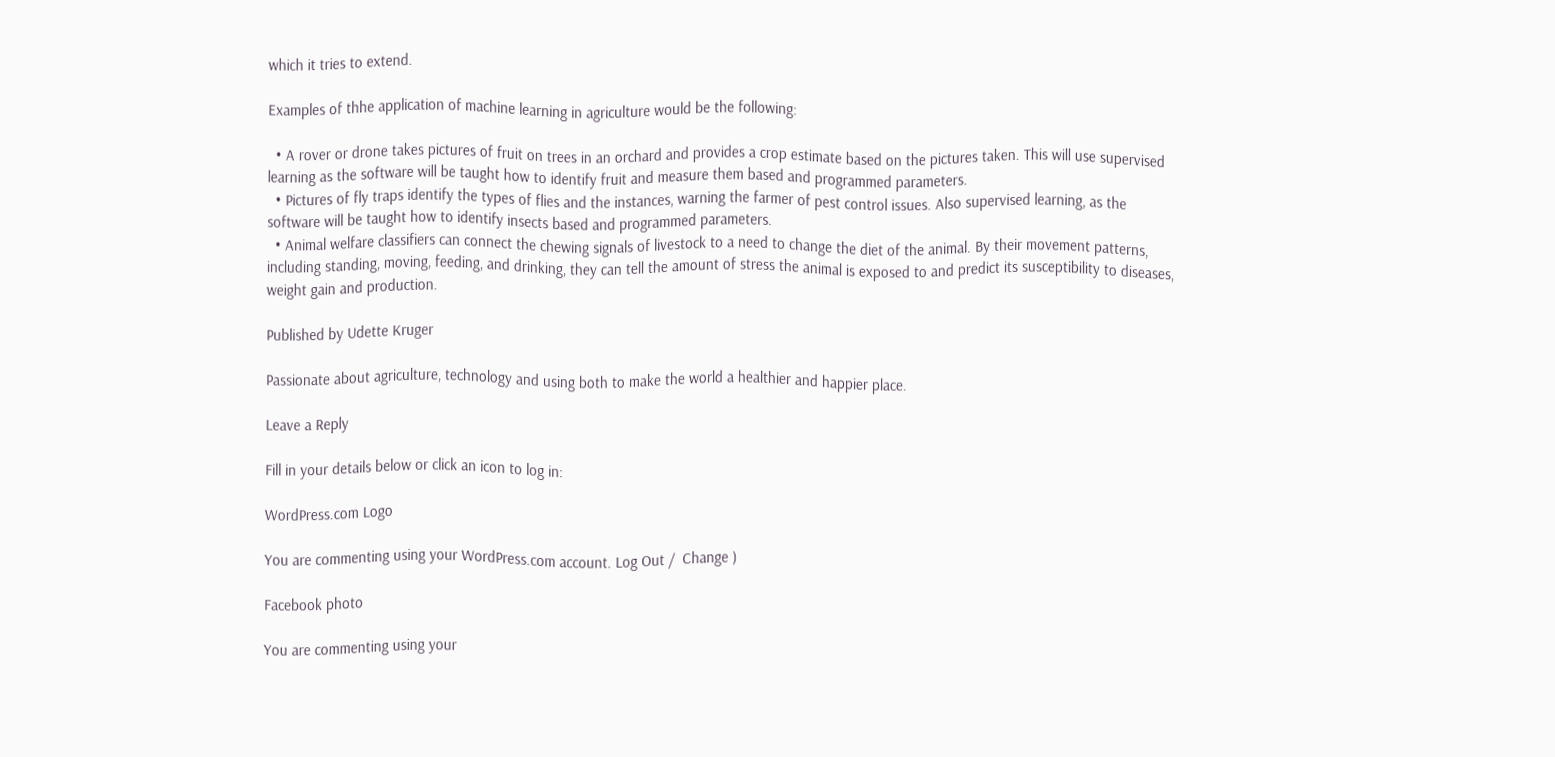which it tries to extend.

Examples of thhe application of machine learning in agriculture would be the following:

  • A rover or drone takes pictures of fruit on trees in an orchard and provides a crop estimate based on the pictures taken. This will use supervised learning as the software will be taught how to identify fruit and measure them based and programmed parameters.
  • Pictures of fly traps identify the types of flies and the instances, warning the farmer of pest control issues. Also supervised learning, as the software will be taught how to identify insects based and programmed parameters.
  • Animal welfare classifiers can connect the chewing signals of livestock to a need to change the diet of the animal. By their movement patterns, including standing, moving, feeding, and drinking, they can tell the amount of stress the animal is exposed to and predict its susceptibility to diseases, weight gain and production.

Published by Udette Kruger

Passionate about agriculture, technology and using both to make the world a healthier and happier place.

Leave a Reply

Fill in your details below or click an icon to log in:

WordPress.com Logo

You are commenting using your WordPress.com account. Log Out /  Change )

Facebook photo

You are commenting using your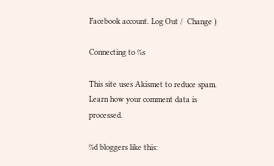Facebook account. Log Out /  Change )

Connecting to %s

This site uses Akismet to reduce spam. Learn how your comment data is processed.

%d bloggers like this: